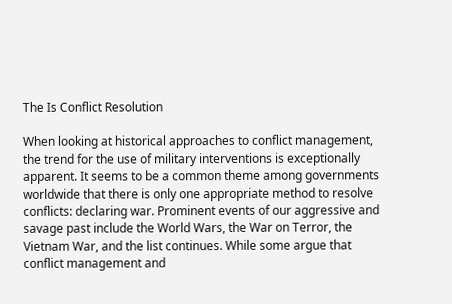The Is Conflict Resolution

When looking at historical approaches to conflict management, the trend for the use of military interventions is exceptionally apparent. It seems to be a common theme among governments worldwide that there is only one appropriate method to resolve conflicts: declaring war. Prominent events of our aggressive and savage past include the World Wars, the War on Terror, the Vietnam War, and the list continues. While some argue that conflict management and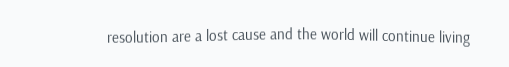resolution are a lost cause and the world will continue living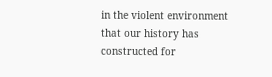in the violent environment that our history has constructed for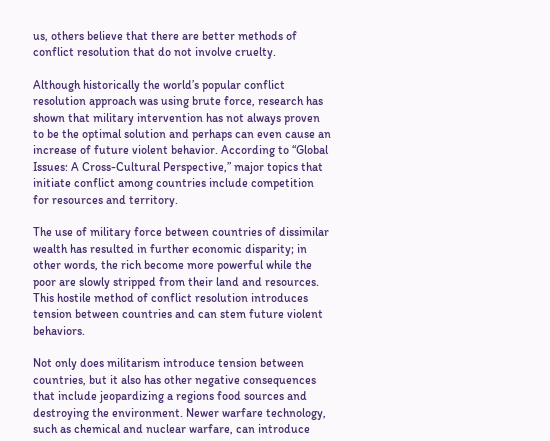us, others believe that there are better methods of conflict resolution that do not involve cruelty.

Although historically the world’s popular conflict resolution approach was using brute force, research has shown that military intervention has not always proven to be the optimal solution and perhaps can even cause an increase of future violent behavior. According to “Global Issues: A Cross-Cultural Perspective,” major topics that initiate conflict among countries include competition for resources and territory.

The use of military force between countries of dissimilar wealth has resulted in further economic disparity; in other words, the rich become more powerful while the poor are slowly stripped from their land and resources. This hostile method of conflict resolution introduces tension between countries and can stem future violent behaviors.

Not only does militarism introduce tension between countries, but it also has other negative consequences that include jeopardizing a regions food sources and destroying the environment. Newer warfare technology, such as chemical and nuclear warfare, can introduce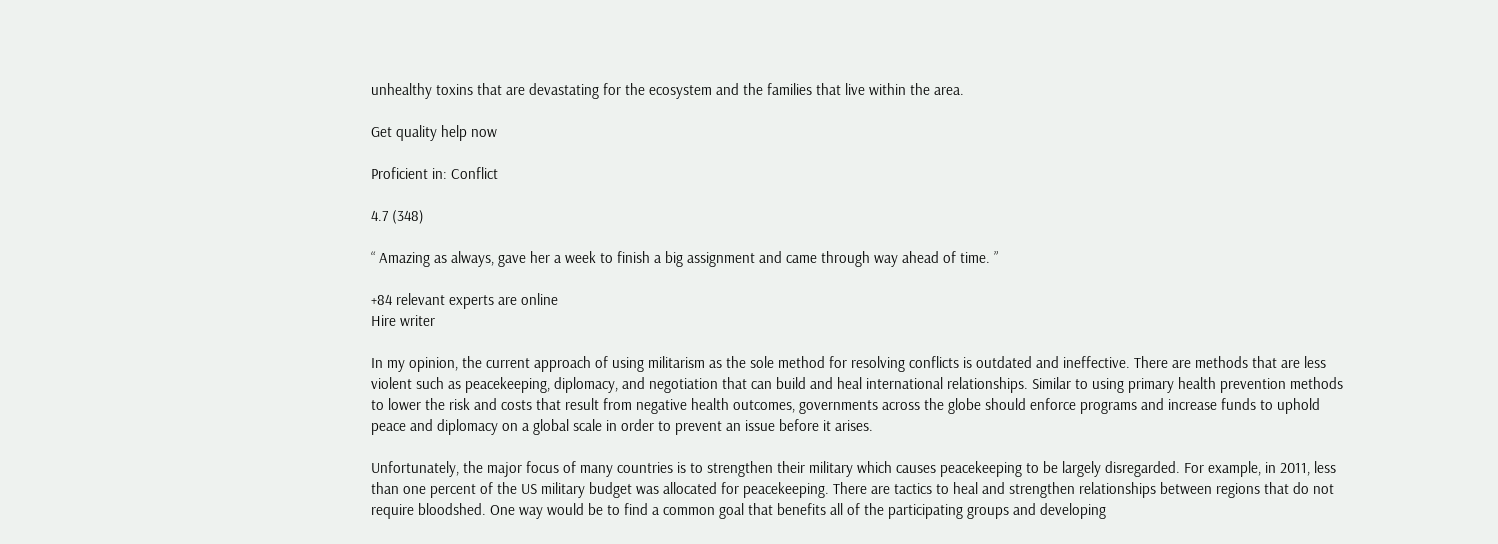unhealthy toxins that are devastating for the ecosystem and the families that live within the area.

Get quality help now

Proficient in: Conflict

4.7 (348)

“ Amazing as always, gave her a week to finish a big assignment and came through way ahead of time. ”

+84 relevant experts are online
Hire writer

In my opinion, the current approach of using militarism as the sole method for resolving conflicts is outdated and ineffective. There are methods that are less violent such as peacekeeping, diplomacy, and negotiation that can build and heal international relationships. Similar to using primary health prevention methods to lower the risk and costs that result from negative health outcomes, governments across the globe should enforce programs and increase funds to uphold peace and diplomacy on a global scale in order to prevent an issue before it arises.

Unfortunately, the major focus of many countries is to strengthen their military which causes peacekeeping to be largely disregarded. For example, in 2011, less than one percent of the US military budget was allocated for peacekeeping. There are tactics to heal and strengthen relationships between regions that do not require bloodshed. One way would be to find a common goal that benefits all of the participating groups and developing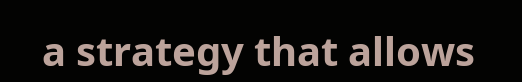a strategy that allows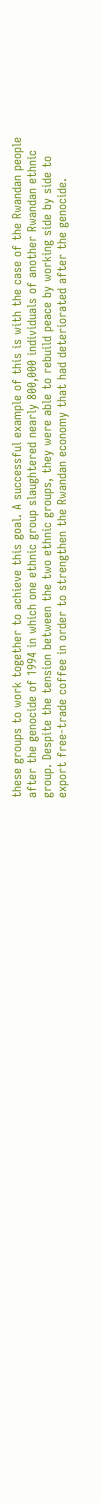these groups to work together to achieve this goal. A successful example of this is with the case of the Rwandan people after the genocide of 1994 in which one ethnic group slaughtered nearly 800,000 individuals of another Rwandan ethnic group. Despite the tension between the two ethnic groups, they were able to rebuild peace by working side by side to export free-trade coffee in order to strengthen the Rwandan economy that had deteriorated after the genocide.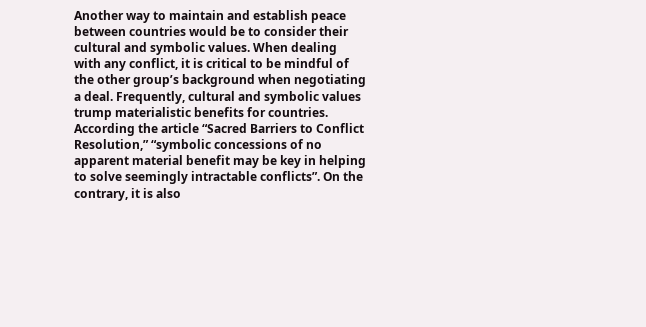Another way to maintain and establish peace between countries would be to consider their cultural and symbolic values. When dealing with any conflict, it is critical to be mindful of the other group’s background when negotiating a deal. Frequently, cultural and symbolic values trump materialistic benefits for countries. According the article “Sacred Barriers to Conflict Resolution,” “symbolic concessions of no apparent material benefit may be key in helping to solve seemingly intractable conflicts”. On the contrary, it is also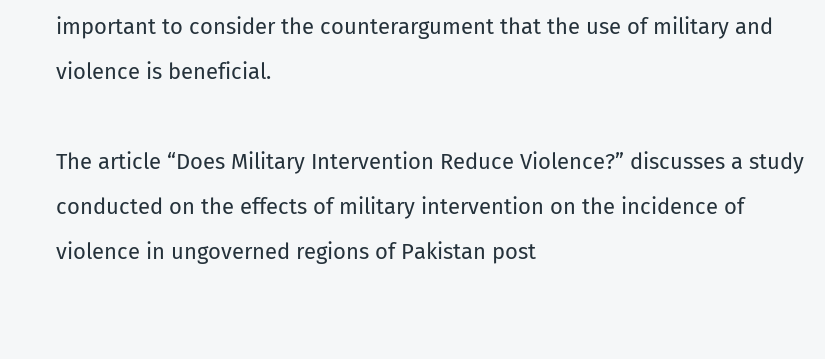important to consider the counterargument that the use of military and violence is beneficial.

The article “Does Military Intervention Reduce Violence?” discusses a study conducted on the effects of military intervention on the incidence of violence in ungoverned regions of Pakistan post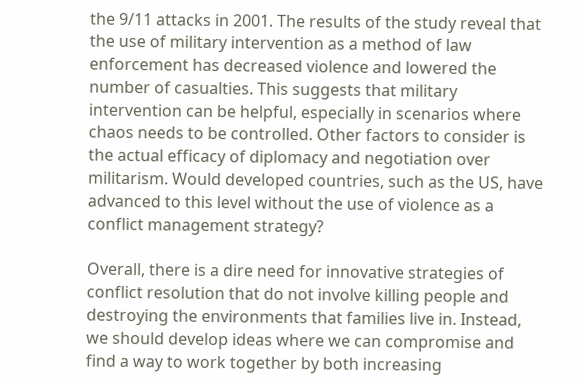the 9/11 attacks in 2001. The results of the study reveal that the use of military intervention as a method of law enforcement has decreased violence and lowered the number of casualties. This suggests that military intervention can be helpful, especially in scenarios where chaos needs to be controlled. Other factors to consider is the actual efficacy of diplomacy and negotiation over militarism. Would developed countries, such as the US, have advanced to this level without the use of violence as a conflict management strategy?

Overall, there is a dire need for innovative strategies of conflict resolution that do not involve killing people and destroying the environments that families live in. Instead, we should develop ideas where we can compromise and find a way to work together by both increasing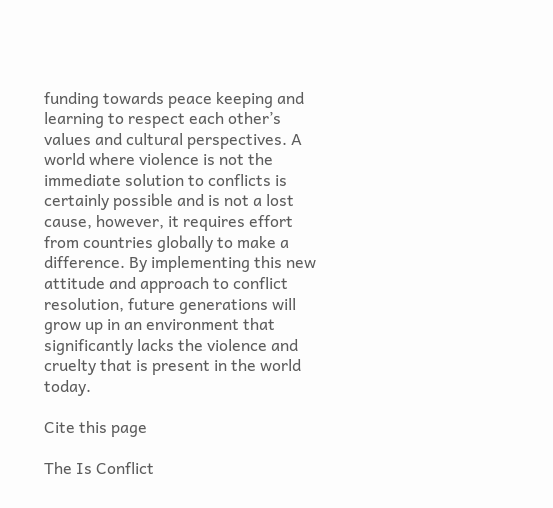funding towards peace keeping and learning to respect each other’s values and cultural perspectives. A world where violence is not the immediate solution to conflicts is certainly possible and is not a lost cause, however, it requires effort from countries globally to make a difference. By implementing this new attitude and approach to conflict resolution, future generations will grow up in an environment that significantly lacks the violence and cruelty that is present in the world today.

Cite this page

The Is Conflict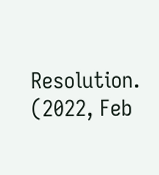Resolution. (2022, Feb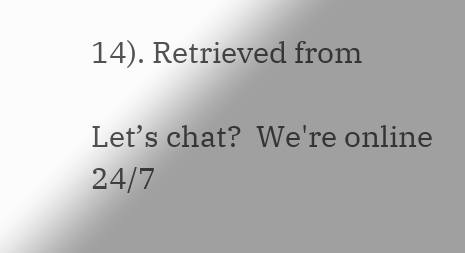14). Retrieved from

Let’s chat?  We're online 24/7